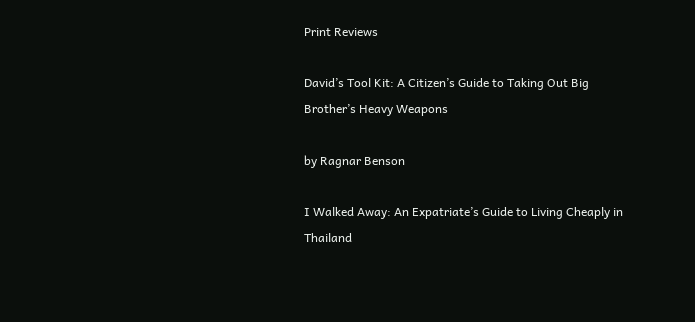Print Reviews

David’s Tool Kit: A Citizen’s Guide to Taking Out Big Brother’s Heavy Weapons

by Ragnar Benson

I Walked Away: An Expatriate’s Guide to Living Cheaply in Thailand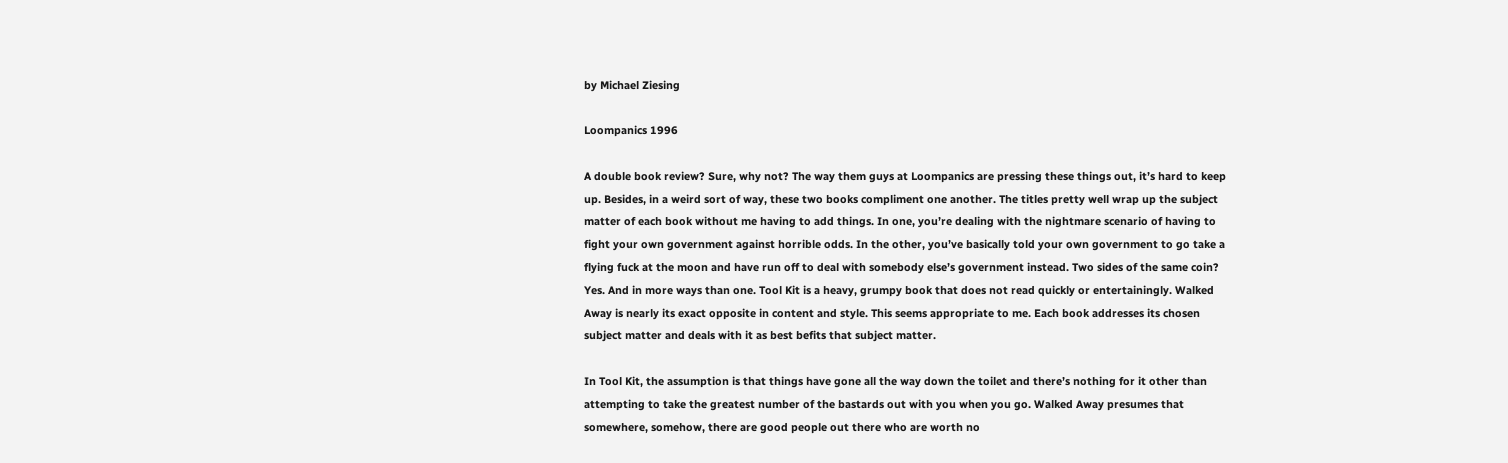by Michael Ziesing

Loompanics 1996

A double book review? Sure, why not? The way them guys at Loompanics are pressing these things out, it’s hard to keep up. Besides, in a weird sort of way, these two books compliment one another. The titles pretty well wrap up the subject matter of each book without me having to add things. In one, you’re dealing with the nightmare scenario of having to fight your own government against horrible odds. In the other, you’ve basically told your own government to go take a flying fuck at the moon and have run off to deal with somebody else’s government instead. Two sides of the same coin? Yes. And in more ways than one. Tool Kit is a heavy, grumpy book that does not read quickly or entertainingly. Walked Away is nearly its exact opposite in content and style. This seems appropriate to me. Each book addresses its chosen subject matter and deals with it as best befits that subject matter.

In Tool Kit, the assumption is that things have gone all the way down the toilet and there’s nothing for it other than attempting to take the greatest number of the bastards out with you when you go. Walked Away presumes that somewhere, somehow, there are good people out there who are worth no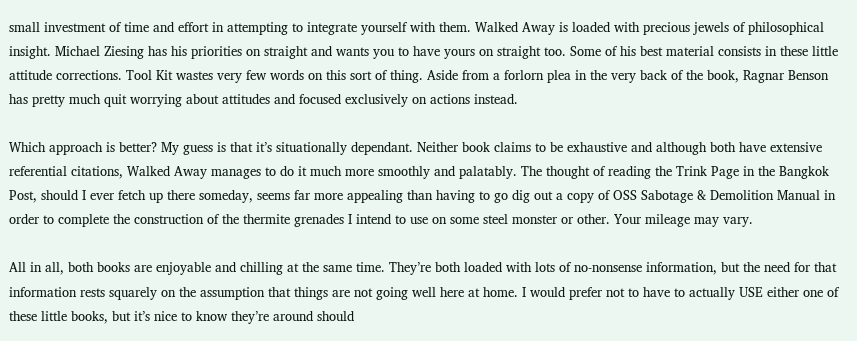small investment of time and effort in attempting to integrate yourself with them. Walked Away is loaded with precious jewels of philosophical insight. Michael Ziesing has his priorities on straight and wants you to have yours on straight too. Some of his best material consists in these little attitude corrections. Tool Kit wastes very few words on this sort of thing. Aside from a forlorn plea in the very back of the book, Ragnar Benson has pretty much quit worrying about attitudes and focused exclusively on actions instead.

Which approach is better? My guess is that it’s situationally dependant. Neither book claims to be exhaustive and although both have extensive referential citations, Walked Away manages to do it much more smoothly and palatably. The thought of reading the Trink Page in the Bangkok Post, should I ever fetch up there someday, seems far more appealing than having to go dig out a copy of OSS Sabotage & Demolition Manual in order to complete the construction of the thermite grenades I intend to use on some steel monster or other. Your mileage may vary.

All in all, both books are enjoyable and chilling at the same time. They’re both loaded with lots of no-nonsense information, but the need for that information rests squarely on the assumption that things are not going well here at home. I would prefer not to have to actually USE either one of these little books, but it’s nice to know they’re around should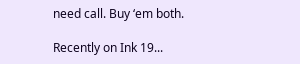need call. Buy ‘em both.

Recently on Ink 19...